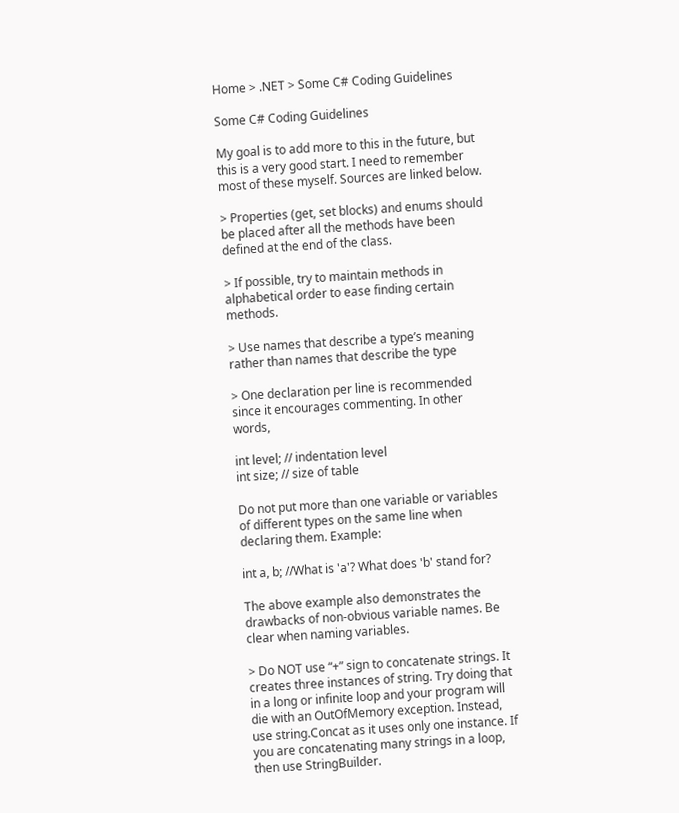Home > .NET > Some C# Coding Guidelines

Some C# Coding Guidelines

My goal is to add more to this in the future, but this is a very good start. I need to remember most of these myself. Sources are linked below.

> Properties (get, set blocks) and enums should be placed after all the methods have been defined at the end of the class.

> If possible, try to maintain methods in alphabetical order to ease finding certain methods.

> Use names that describe a type’s meaning rather than names that describe the type

> One declaration per line is recommended since it encourages commenting. In other words,

int level; // indentation level
int size; // size of table

Do not put more than one variable or variables of different types on the same line when declaring them. Example:

int a, b; //What is 'a'? What does 'b' stand for?

The above example also demonstrates the drawbacks of non-obvious variable names. Be clear when naming variables.

> Do NOT use “+” sign to concatenate strings. It creates three instances of string. Try doing that in a long or infinite loop and your program will die with an OutOfMemory exception. Instead, use string.Concat as it uses only one instance. If you are concatenating many strings in a loop, then use StringBuilder.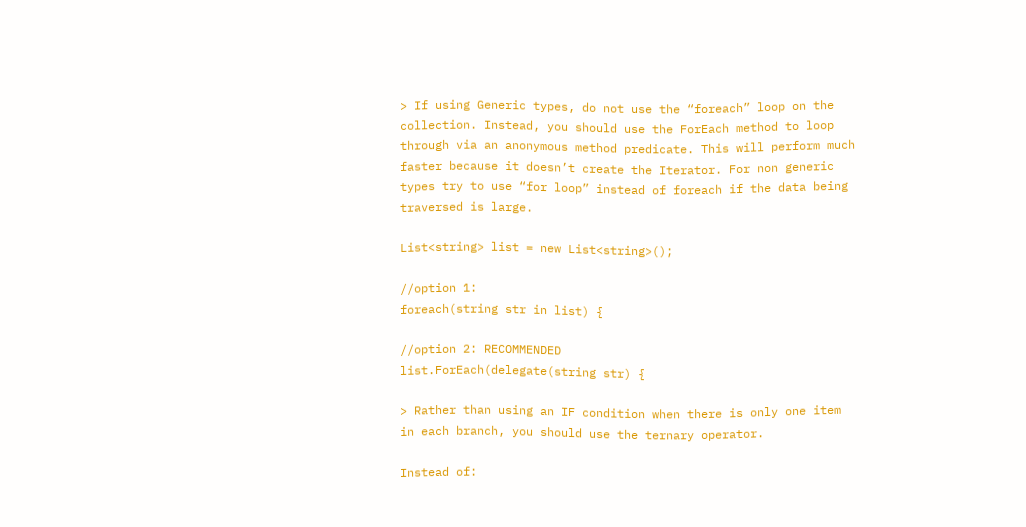> If using Generic types, do not use the “foreach” loop on the collection. Instead, you should use the ForEach method to loop through via an anonymous method predicate. This will perform much faster because it doesn’t create the Iterator. For non generic types try to use “for loop” instead of foreach if the data being traversed is large.

List<string> list = new List<string>();

//option 1:
foreach(string str in list) {

//option 2: RECOMMENDED
list.ForEach(delegate(string str) {

> Rather than using an IF condition when there is only one item in each branch, you should use the ternary operator.

Instead of: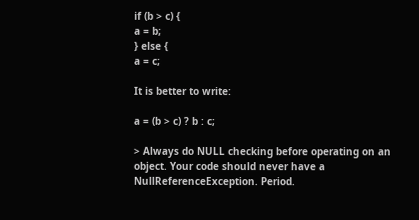if (b > c) {
a = b;
} else {
a = c;

It is better to write:

a = (b > c) ? b : c;

> Always do NULL checking before operating on an object. Your code should never have a NullReferenceException. Period.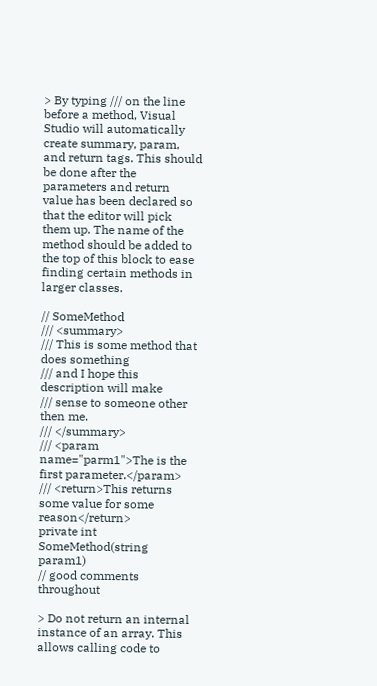> By typing /// on the line before a method, Visual Studio will automatically create summary, param, and return tags. This should be done after the parameters and return value has been declared so that the editor will pick them up. The name of the method should be added to the top of this block to ease finding certain methods in larger classes.

// SomeMethod
/// <summary>
/// This is some method that does something
/// and I hope this description will make
/// sense to someone other then me.
/// </summary>
/// <param name="parm1">The is the first parameter.</param>
/// <return>This returns some value for some reason</return>
private int SomeMethod(string param1)
// good comments throughout

> Do not return an internal instance of an array. This allows calling code to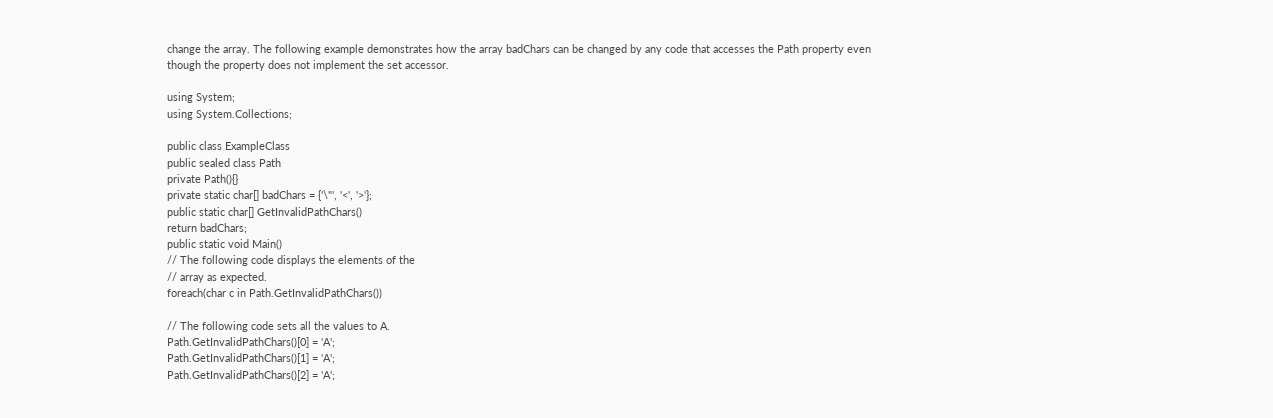change the array. The following example demonstrates how the array badChars can be changed by any code that accesses the Path property even though the property does not implement the set accessor.

using System;
using System.Collections;

public class ExampleClass
public sealed class Path
private Path(){}
private static char[] badChars = {'\"', '<', '>'};
public static char[] GetInvalidPathChars()
return badChars;
public static void Main()
// The following code displays the elements of the
// array as expected.
foreach(char c in Path.GetInvalidPathChars())

// The following code sets all the values to A.
Path.GetInvalidPathChars()[0] = 'A';
Path.GetInvalidPathChars()[1] = 'A';
Path.GetInvalidPathChars()[2] = 'A';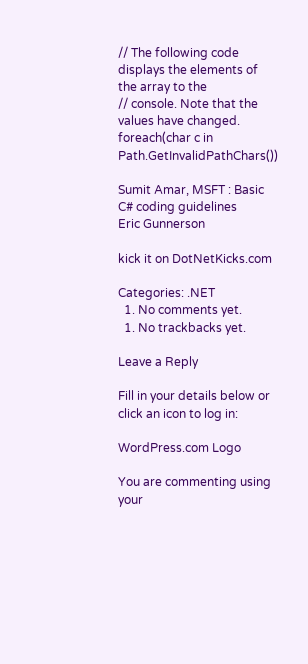// The following code displays the elements of the array to the
// console. Note that the values have changed.
foreach(char c in Path.GetInvalidPathChars())

Sumit Amar, MSFT : Basic C# coding guidelines
Eric Gunnerson

kick it on DotNetKicks.com

Categories: .NET
  1. No comments yet.
  1. No trackbacks yet.

Leave a Reply

Fill in your details below or click an icon to log in:

WordPress.com Logo

You are commenting using your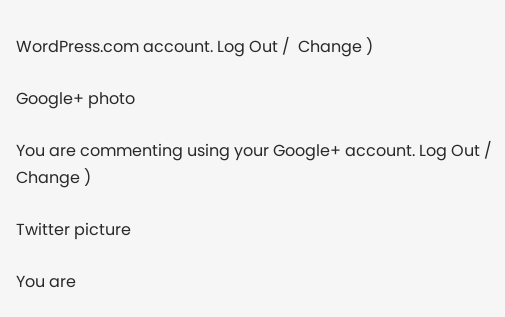WordPress.com account. Log Out /  Change )

Google+ photo

You are commenting using your Google+ account. Log Out /  Change )

Twitter picture

You are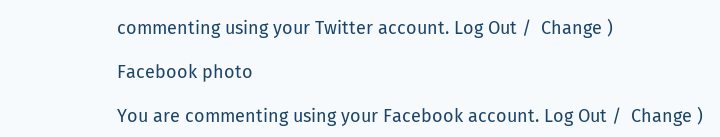commenting using your Twitter account. Log Out /  Change )

Facebook photo

You are commenting using your Facebook account. Log Out /  Change )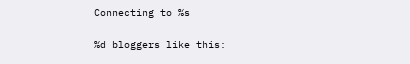Connecting to %s

%d bloggers like this: